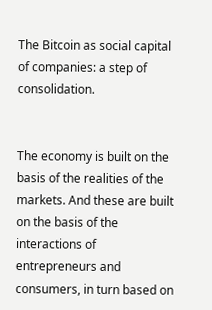The Bitcoin as social capital of companies: a step of consolidation.


The economy is built on the basis of the realities of the markets. And these are built on the basis of the interactions of entrepreneurs and consumers, in turn based on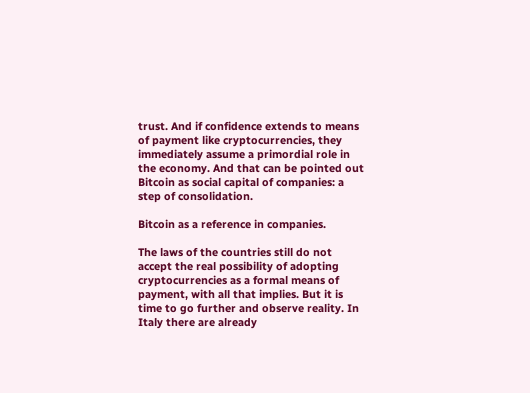trust. And if confidence extends to means of payment like cryptocurrencies, they immediately assume a primordial role in the economy. And that can be pointed out Bitcoin as social capital of companies: a step of consolidation.

Bitcoin as a reference in companies.

The laws of the countries still do not accept the real possibility of adopting cryptocurrencies as a formal means of payment, with all that implies. But it is time to go further and observe reality. In Italy there are already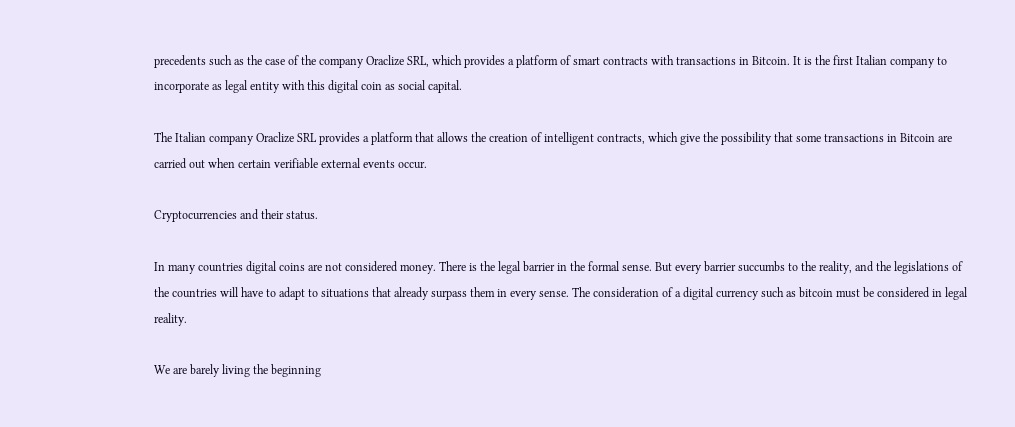precedents such as the case of the company Oraclize SRL, which provides a platform of smart contracts with transactions in Bitcoin. It is the first Italian company to incorporate as legal entity with this digital coin as social capital.

The Italian company Oraclize SRL provides a platform that allows the creation of intelligent contracts, which give the possibility that some transactions in Bitcoin are carried out when certain verifiable external events occur.

Cryptocurrencies and their status.

In many countries digital coins are not considered money. There is the legal barrier in the formal sense. But every barrier succumbs to the reality, and the legislations of the countries will have to adapt to situations that already surpass them in every sense. The consideration of a digital currency such as bitcoin must be considered in legal reality.

We are barely living the beginning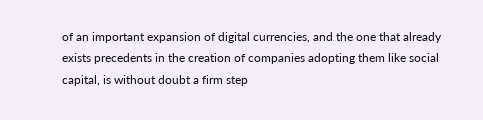of an important expansion of digital currencies, and the one that already exists precedents in the creation of companies adopting them like social capital, is without doubt a firm step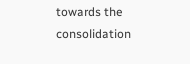towards the consolidation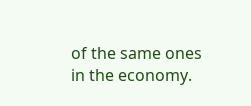of the same ones in the economy.